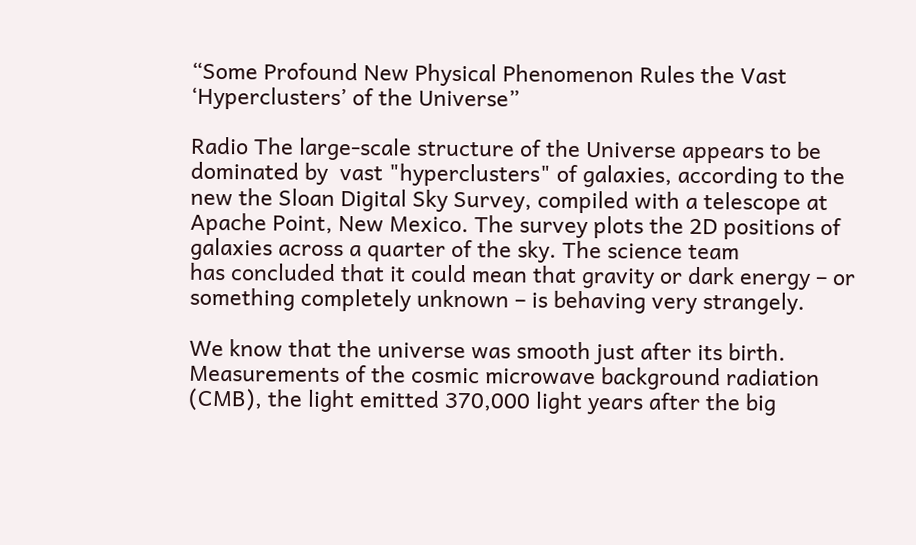“Some Profound New Physical Phenomenon Rules the Vast ‘Hyperclusters’ of the Universe”

Radio The large-scale structure of the Universe appears to be dominated by  vast "hyperclusters" of galaxies, according to the new the Sloan Digital Sky Survey, compiled with a telescope at Apache Point, New Mexico. The survey plots the 2D positions of galaxies across a quarter of the sky. The science team
has concluded that it could mean that gravity or dark energy – or something completely unknown – is behaving very strangely.

We know that the universe was smooth just after its birth. Measurements of the cosmic microwave background radiation (CMB), the light emitted 370,000 light years after the big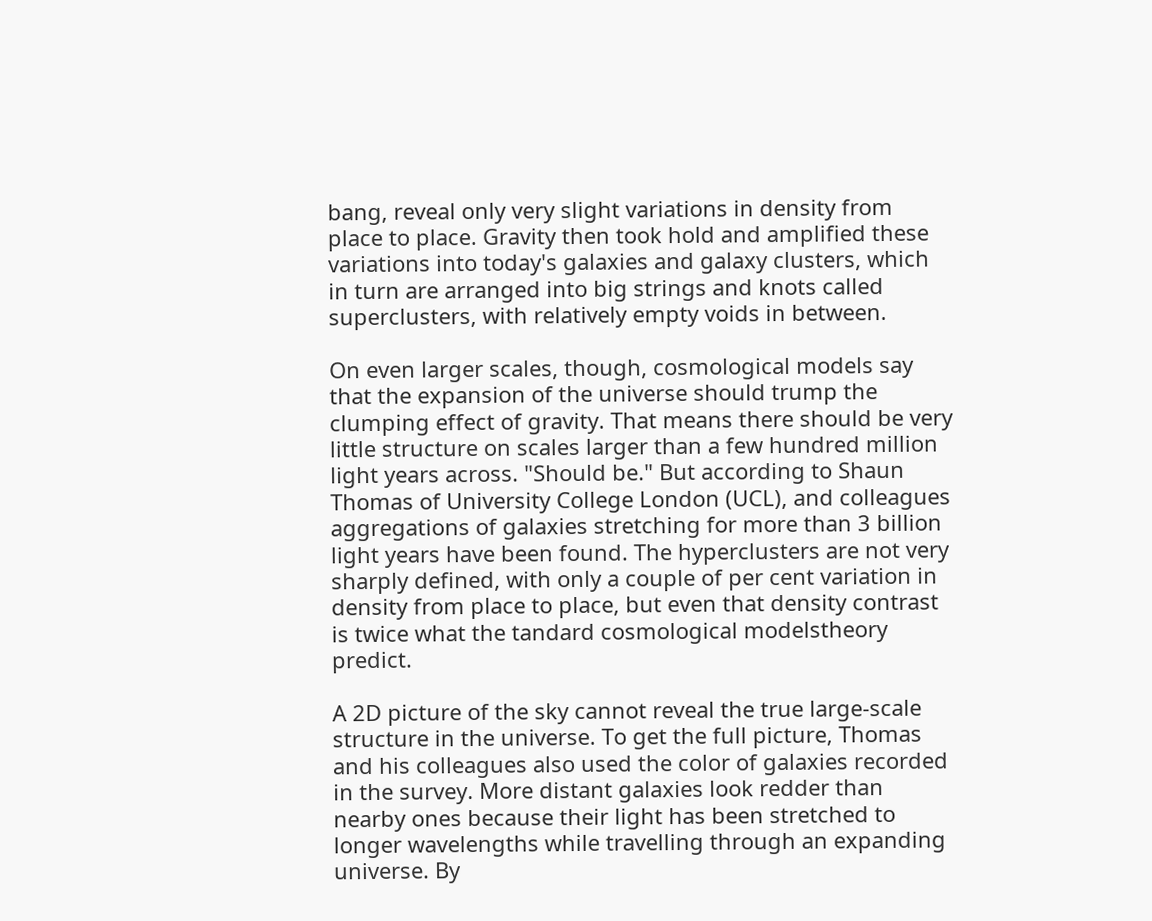bang, reveal only very slight variations in density from place to place. Gravity then took hold and amplified these variations into today's galaxies and galaxy clusters, which in turn are arranged into big strings and knots called superclusters, with relatively empty voids in between.

On even larger scales, though, cosmological models say that the expansion of the universe should trump the clumping effect of gravity. That means there should be very little structure on scales larger than a few hundred million light years across. "Should be." But according to Shaun Thomas of University College London (UCL), and colleagues aggregations of galaxies stretching for more than 3 billion light years have been found. The hyperclusters are not very sharply defined, with only a couple of per cent variation in density from place to place, but even that density contrast is twice what the tandard cosmological modelstheory predict.

A 2D picture of the sky cannot reveal the true large-scale structure in the universe. To get the full picture, Thomas and his colleagues also used the color of galaxies recorded in the survey. More distant galaxies look redder than nearby ones because their light has been stretched to longer wavelengths while travelling through an expanding universe. By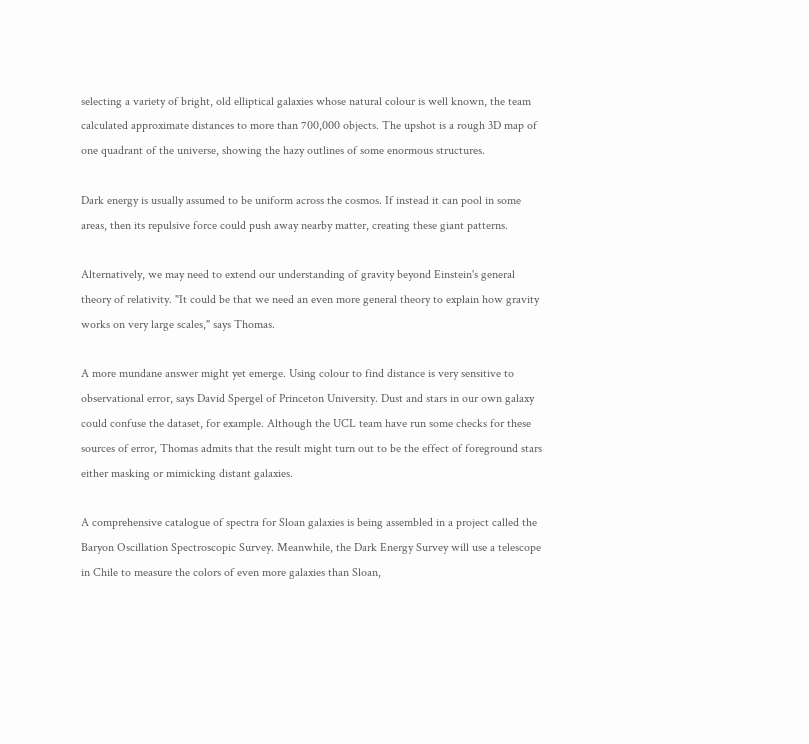selecting a variety of bright, old elliptical galaxies whose natural colour is well known, the team calculated approximate distances to more than 700,000 objects. The upshot is a rough 3D map of one quadrant of the universe, showing the hazy outlines of some enormous structures.

Dark energy is usually assumed to be uniform across the cosmos. If instead it can pool in some areas, then its repulsive force could push away nearby matter, creating these giant patterns.

Alternatively, we may need to extend our understanding of gravity beyond Einstein's general theory of relativity. "It could be that we need an even more general theory to explain how gravity works on very large scales," says Thomas.

A more mundane answer might yet emerge. Using colour to find distance is very sensitive to observational error, says David Spergel of Princeton University. Dust and stars in our own galaxy could confuse the dataset, for example. Although the UCL team have run some checks for these sources of error, Thomas admits that the result might turn out to be the effect of foreground stars either masking or mimicking distant galaxies.

A comprehensive catalogue of spectra for Sloan galaxies is being assembled in a project called the Baryon Oscillation Spectroscopic Survey. Meanwhile, the Dark Energy Survey will use a telescope in Chile to measure the colors of even more galaxies than Sloan,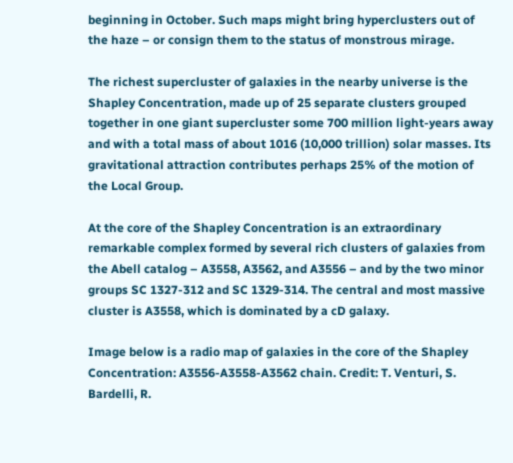beginning in October. Such maps might bring hyperclusters out of the haze – or consign them to the status of monstrous mirage.

The richest supercluster of galaxies in the nearby universe is the Shapley Concentration, made up of 25 separate clusters grouped together in one giant supercluster some 700 million light-years away and with a total mass of about 1016 (10,000 trillion) solar masses. Its gravitational attraction contributes perhaps 25% of the motion of the Local Group.

At the core of the Shapley Concentration is an extraordinary remarkable complex formed by several rich clusters of galaxies from the Abell catalog – A3558, A3562, and A3556 – and by the two minor groups SC 1327-312 and SC 1329-314. The central and most massive cluster is A3558, which is dominated by a cD galaxy.

Image below is a radio map of galaxies in the core of the Shapley Concentration: A3556-A3558-A3562 chain. Credit: T. Venturi, S. Bardelli, R.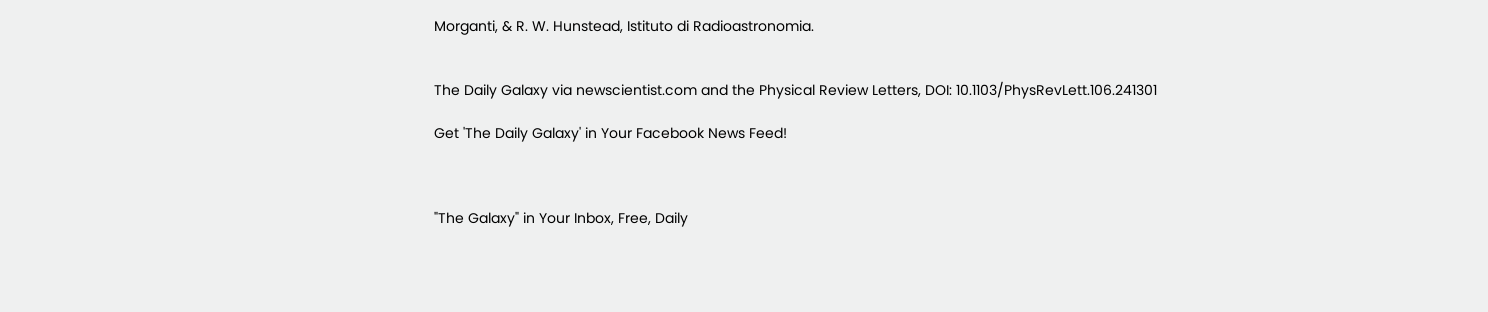Morganti, & R. W. Hunstead, Istituto di Radioastronomia.


The Daily Galaxy via newscientist.com and the Physical Review Letters, DOI: 10.1103/PhysRevLett.106.241301

Get 'The Daily Galaxy' in Your Facebook News Feed!



"The Galaxy" in Your Inbox, Free, Daily